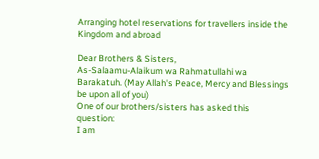Arranging hotel reservations for travellers inside the Kingdom and abroad

Dear Brothers & Sisters,
As-Salaamu-Alaikum wa Rahmatullahi wa Barakatuh. (May Allah's Peace, Mercy and Blessings be upon all of you)
One of our brothers/sisters has asked this question:
I am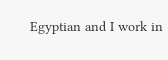Egyptian and I work in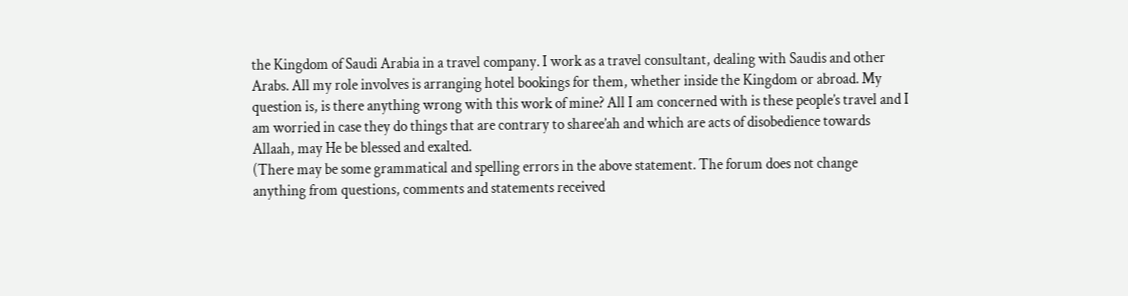the Kingdom of Saudi Arabia in a travel company. I work as a travel consultant, dealing with Saudis and other Arabs. All my role involves is arranging hotel bookings for them, whether inside the Kingdom or abroad. My question is, is there anything wrong with this work of mine? All I am concerned with is these people’s travel and I am worried in case they do things that are contrary to sharee’ah and which are acts of disobedience towards Allaah, may He be blessed and exalted.
(There may be some grammatical and spelling errors in the above statement. The forum does not change anything from questions, comments and statements received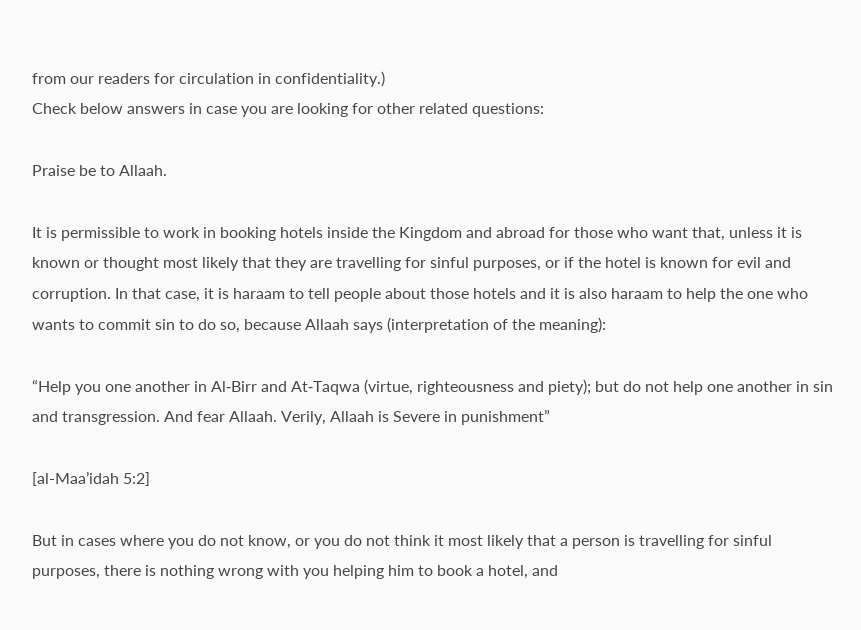from our readers for circulation in confidentiality.)
Check below answers in case you are looking for other related questions:

Praise be to Allaah.

It is permissible to work in booking hotels inside the Kingdom and abroad for those who want that, unless it is known or thought most likely that they are travelling for sinful purposes, or if the hotel is known for evil and corruption. In that case, it is haraam to tell people about those hotels and it is also haraam to help the one who wants to commit sin to do so, because Allaah says (interpretation of the meaning):

“Help you one another in Al‑Birr and At‑Taqwa (virtue, righteousness and piety); but do not help one another in sin and transgression. And fear Allaah. Verily, Allaah is Severe in punishment”

[al-Maa’idah 5:2]

But in cases where you do not know, or you do not think it most likely that a person is travelling for sinful purposes, there is nothing wrong with you helping him to book a hotel, and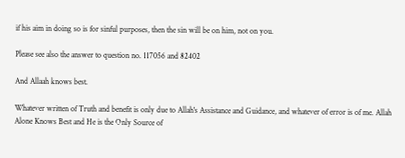if his aim in doing so is for sinful purposes, then the sin will be on him, not on you.

Please see also the answer to question no. 117056 and 82402

And Allaah knows best.

Whatever written of Truth and benefit is only due to Allah's Assistance and Guidance, and whatever of error is of me. Allah Alone Knows Best and He is the Only Source of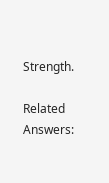Strength.

Related Answers: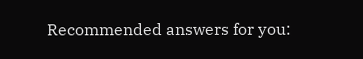Recommended answers for you: